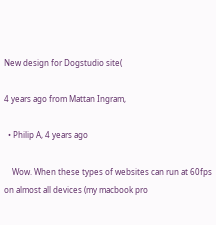New design for Dogstudio site(

4 years ago from Mattan Ingram,

  • Philip A, 4 years ago

    Wow. When these types of websites can run at 60fps on almost all devices (my macbook pro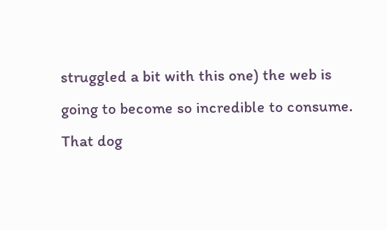struggled a bit with this one) the web is going to become so incredible to consume. That dog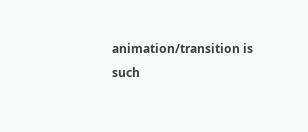animation/transition is such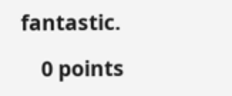fantastic.

    0 points